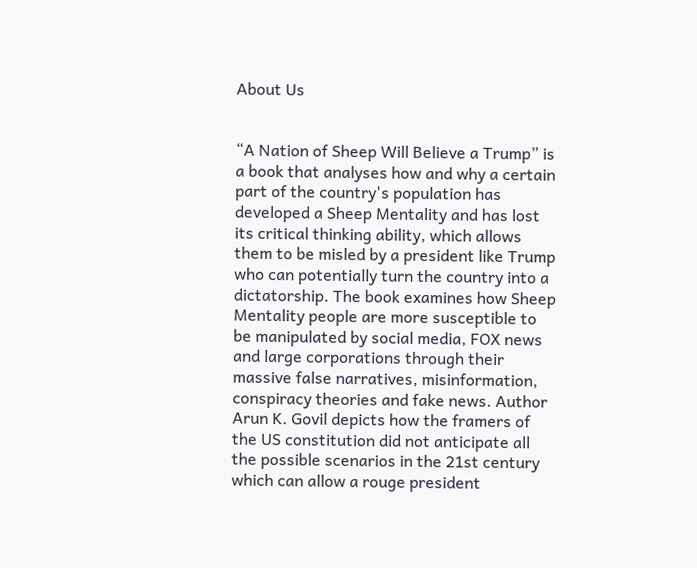About Us


“A Nation of Sheep Will Believe a Trump” is a book that analyses how and why a certain part of the country's population has developed a Sheep Mentality and has lost its critical thinking ability, which allows them to be misled by a president like Trump who can potentially turn the country into a dictatorship. The book examines how Sheep Mentality people are more susceptible to be manipulated by social media, FOX news and large corporations through their massive false narratives, misinformation, conspiracy theories and fake news. Author Arun K. Govil depicts how the framers of the US constitution did not anticipate all the possible scenarios in the 21st century which can allow a rouge president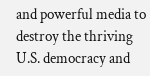and powerful media to destroy the thriving U.S. democracy and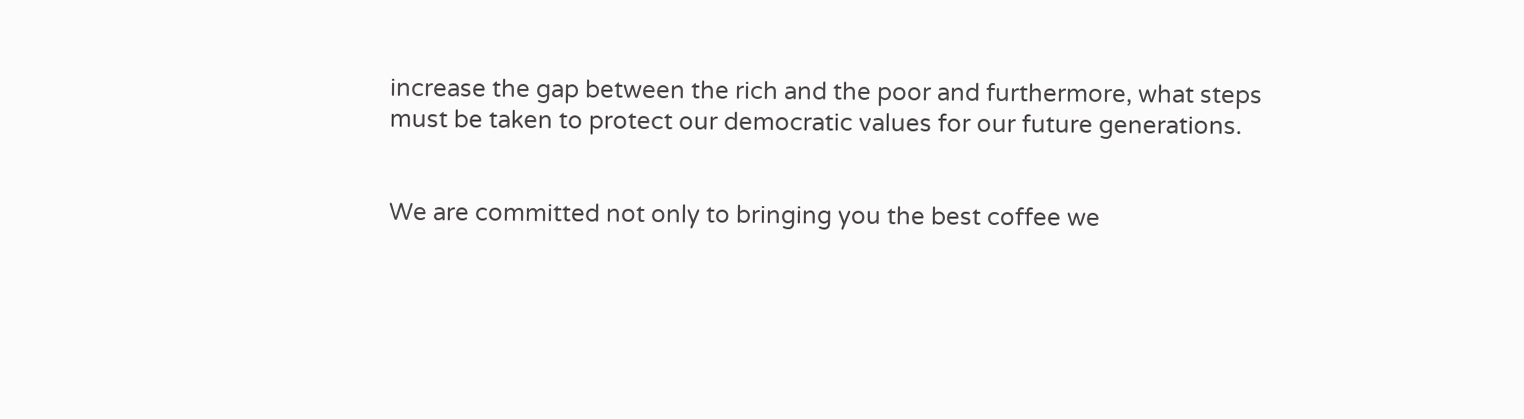increase the gap between the rich and the poor and furthermore, what steps must be taken to protect our democratic values for our future generations.


We are committed not only to bringing you the best coffee we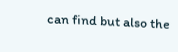can find but also the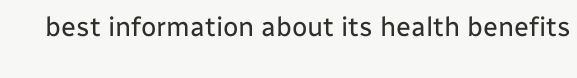best information about its health benefits